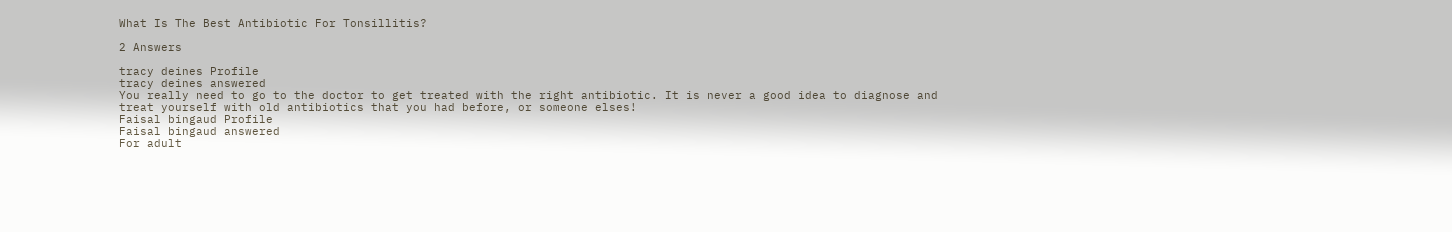What Is The Best Antibiotic For Tonsillitis?

2 Answers

tracy deines Profile
tracy deines answered
You really need to go to the doctor to get treated with the right antibiotic. It is never a good idea to diagnose and treat yourself with old antibiotics that you had before, or someone elses!
Faisal bingaud Profile
Faisal bingaud answered
For adult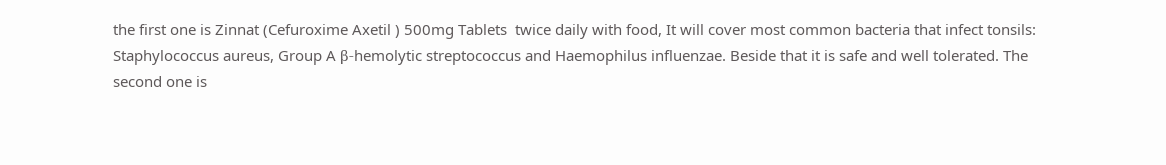the first one is Zinnat (Cefuroxime Axetil ) 500mg Tablets  twice daily with food, It will cover most common bacteria that infect tonsils: Staphylococcus aureus, Group A β-hemolytic streptococcus and Haemophilus influenzae. Beside that it is safe and well tolerated. The second one is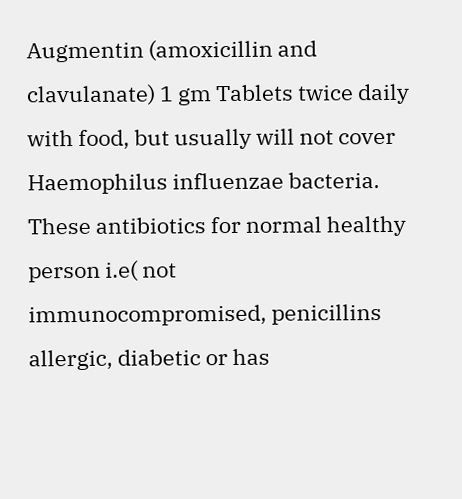Augmentin (amoxicillin and clavulanate) 1 gm Tablets twice daily with food, but usually will not cover Haemophilus influenzae bacteria. These antibiotics for normal healthy person i.e( not immunocompromised, penicillins allergic, diabetic or has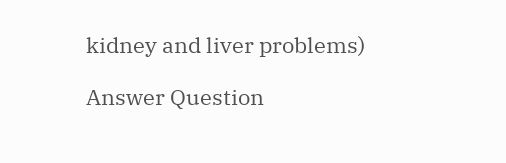kidney and liver problems)

Answer Question